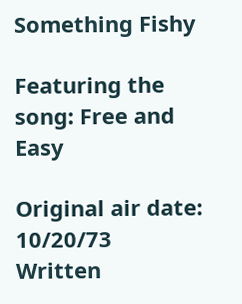Something Fishy

Featuring the song: Free and Easy

Original air date: 10/20/73
Written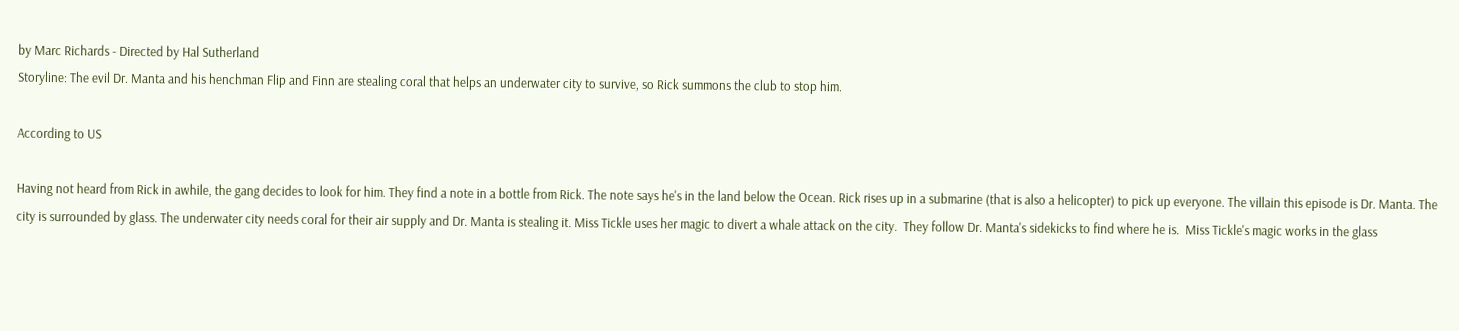by Marc Richards - Directed by Hal Sutherland
Storyline: The evil Dr. Manta and his henchman Flip and Finn are stealing coral that helps an underwater city to survive, so Rick summons the club to stop him.

According to US

Having not heard from Rick in awhile, the gang decides to look for him. They find a note in a bottle from Rick. The note says he's in the land below the Ocean. Rick rises up in a submarine (that is also a helicopter) to pick up everyone. The villain this episode is Dr. Manta. The city is surrounded by glass. The underwater city needs coral for their air supply and Dr. Manta is stealing it. Miss Tickle uses her magic to divert a whale attack on the city.  They follow Dr. Manta's sidekicks to find where he is.  Miss Tickle's magic works in the glass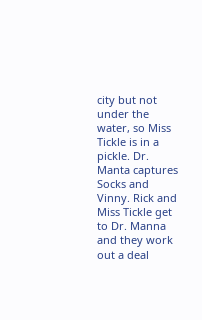city but not under the water, so Miss Tickle is in a pickle. Dr. Manta captures Socks and Vinny. Rick and Miss Tickle get to Dr. Manna and they work out a deal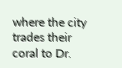where the city trades their coral to Dr.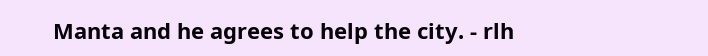Manta and he agrees to help the city. - rlh